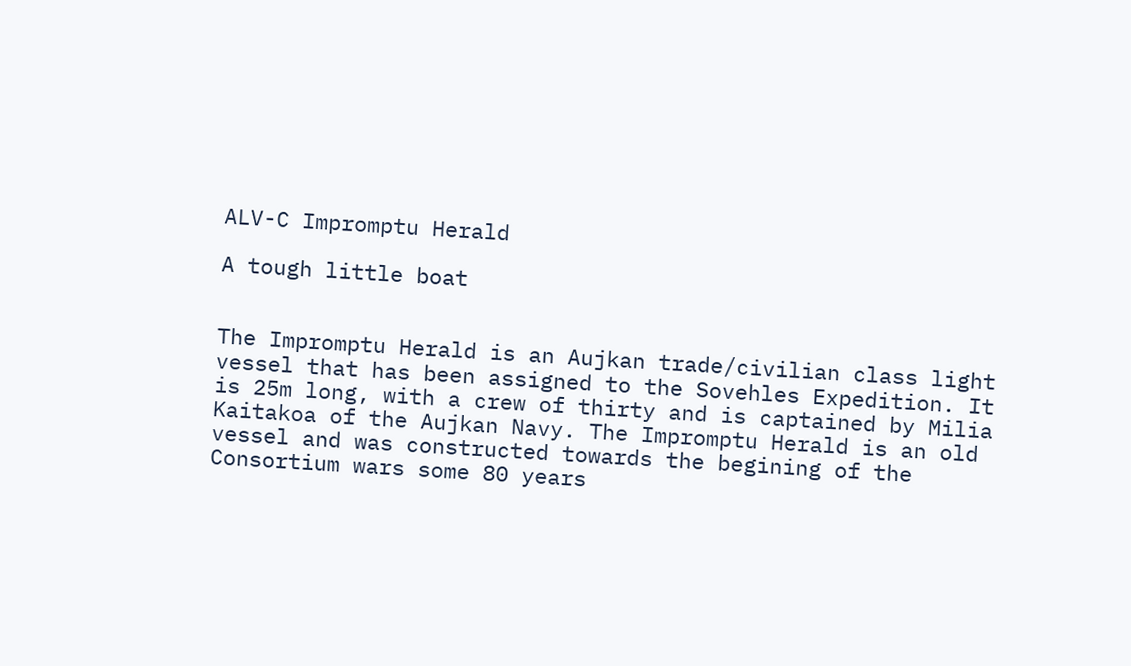ALV-C Impromptu Herald

A tough little boat


The Impromptu Herald is an Aujkan trade/civilian class light vessel that has been assigned to the Sovehles Expedition. It is 25m long, with a crew of thirty and is captained by Milia Kaitakoa of the Aujkan Navy. The Impromptu Herald is an old vessel and was constructed towards the begining of the Consortium wars some 80 years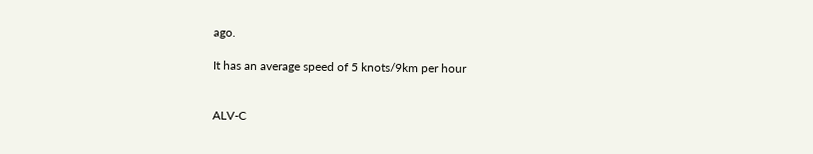ago.

It has an average speed of 5 knots/9km per hour


ALV-C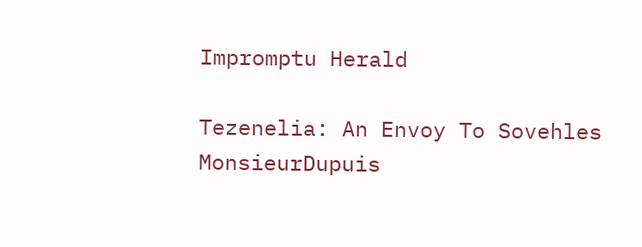Impromptu Herald

Tezenelia: An Envoy To Sovehles MonsieurDupuis